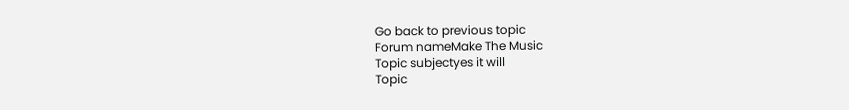Go back to previous topic
Forum nameMake The Music
Topic subjectyes it will
Topic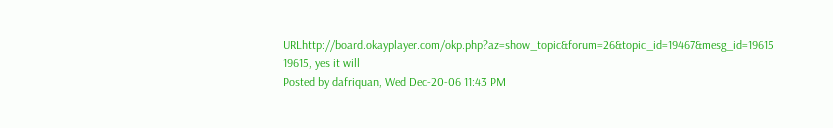URLhttp://board.okayplayer.com/okp.php?az=show_topic&forum=26&topic_id=19467&mesg_id=19615
19615, yes it will
Posted by dafriquan, Wed Dec-20-06 11:43 PM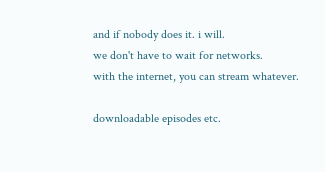and if nobody does it. i will.
we don't have to wait for networks.
with the internet, you can stream whatever.

downloadable episodes etc.